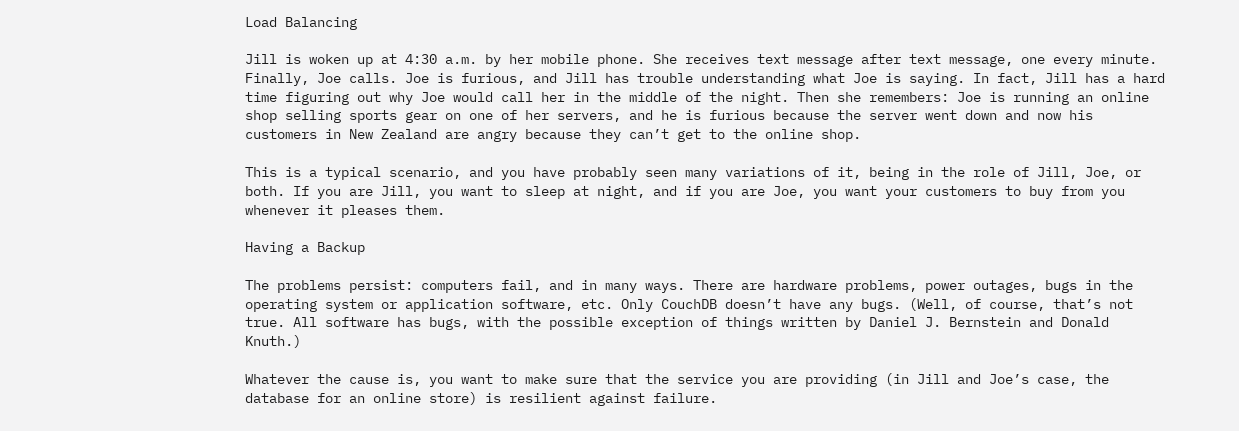Load Balancing

Jill is woken up at 4:30 a.m. by her mobile phone. She receives text message after text message, one every minute. Finally, Joe calls. Joe is furious, and Jill has trouble understanding what Joe is saying. In fact, Jill has a hard time figuring out why Joe would call her in the middle of the night. Then she remembers: Joe is running an online shop selling sports gear on one of her servers, and he is furious because the server went down and now his customers in New Zealand are angry because they can’t get to the online shop.

This is a typical scenario, and you have probably seen many variations of it, being in the role of Jill, Joe, or both. If you are Jill, you want to sleep at night, and if you are Joe, you want your customers to buy from you whenever it pleases them.

Having a Backup

The problems persist: computers fail, and in many ways. There are hardware problems, power outages, bugs in the operating system or application software, etc. Only CouchDB doesn’t have any bugs. (Well, of course, that’s not true. All software has bugs, with the possible exception of things written by Daniel J. Bernstein and Donald Knuth.)

Whatever the cause is, you want to make sure that the service you are providing (in Jill and Joe’s case, the database for an online store) is resilient against failure.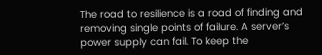The road to resilience is a road of finding and removing single points of failure. A server’s power supply can fail. To keep the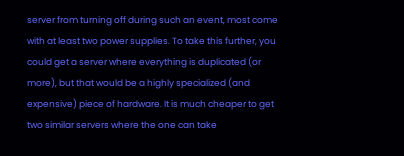server from turning off during such an event, most come with at least two power supplies. To take this further, you could get a server where everything is duplicated (or more), but that would be a highly specialized (and expensive) piece of hardware. It is much cheaper to get two similar servers where the one can take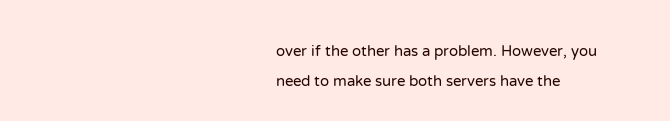over if the other has a problem. However, you need to make sure both servers have the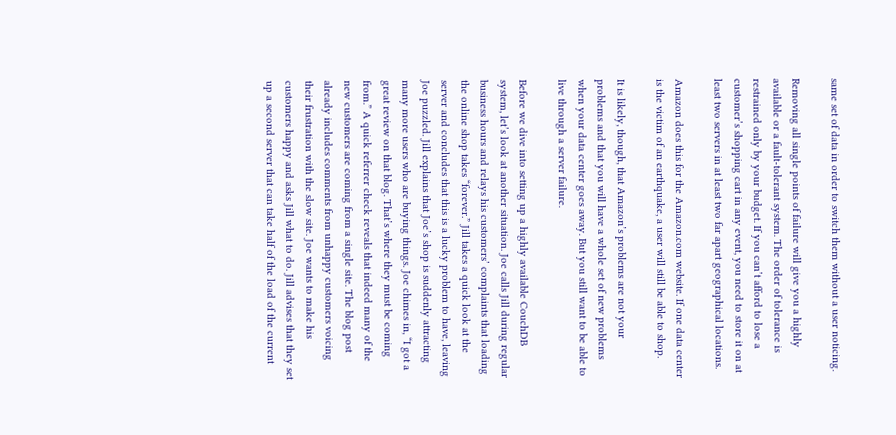same set of data in order to switch them without a user noticing.

Removing all single points of failure will give you a highly available or a fault-tolerant system. The order of tolerance is restrained only by your budget. If you can’t afford to lose a customer’s shopping cart in any event, you need to store it on at least two servers in at least two far apart geographical locations.

Amazon does this for the Amazon.com website. If one data center is the victim of an earthquake, a user will still be able to shop.

It is likely, though, that Amazon’s problems are not your problems and that you will have a whole set of new problems when your data center goes away. But you still want to be able to live through a server failure.

Before we dive into setting up a highly available CouchDB system, let’s look at another situation. Joe calls Jill during regular business hours and relays his customers’ complaints that loading the online shop takes “forever.” Jill takes a quick look at the server and concludes that this is a lucky problem to have, leaving Joe puzzled. Jill explains that Joe’s shop is suddenly attracting many more users who are buying things. Joe chimes in, “I got a great review on that blog. That’s where they must be coming from.” A quick referrer check reveals that indeed many of the new customers are coming from a single site. The blog post already includes comments from unhappy customers voicing their frustration with the slow site. Joe wants to make his customers happy and asks Jill what to do. Jill advises that they set up a second server that can take half of the load of the current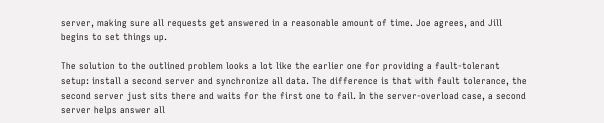server, making sure all requests get answered in a reasonable amount of time. Joe agrees, and Jill begins to set things up.

The solution to the outlined problem looks a lot like the earlier one for providing a fault-tolerant setup: install a second server and synchronize all data. The difference is that with fault tolerance, the second server just sits there and waits for the first one to fail. In the server-overload case, a second server helps answer all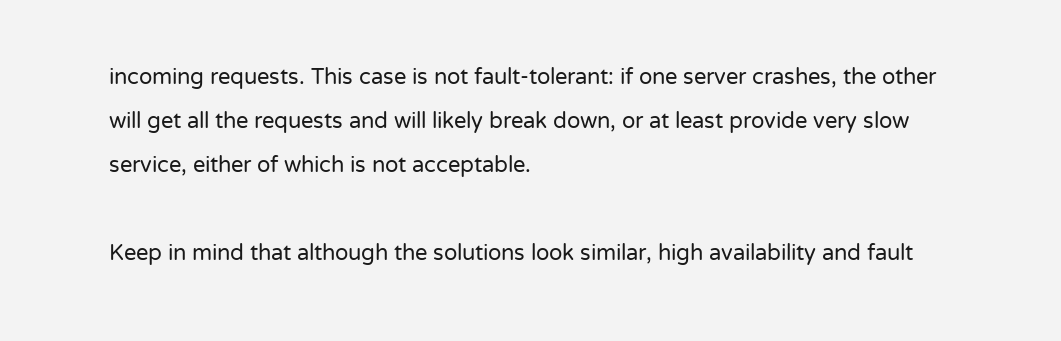incoming requests. This case is not fault-tolerant: if one server crashes, the other will get all the requests and will likely break down, or at least provide very slow service, either of which is not acceptable.

Keep in mind that although the solutions look similar, high availability and fault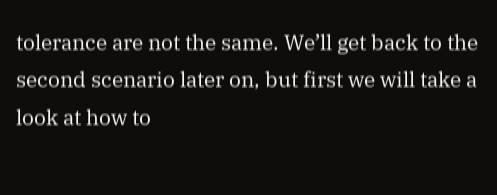tolerance are not the same. We’ll get back to the second scenario later on, but first we will take a look at how to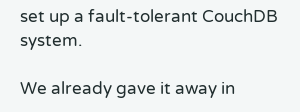set up a fault-tolerant CouchDB system.

We already gave it away in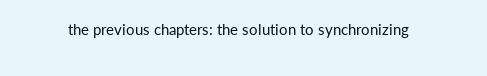the previous chapters: the solution to synchronizing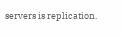servers is replication.